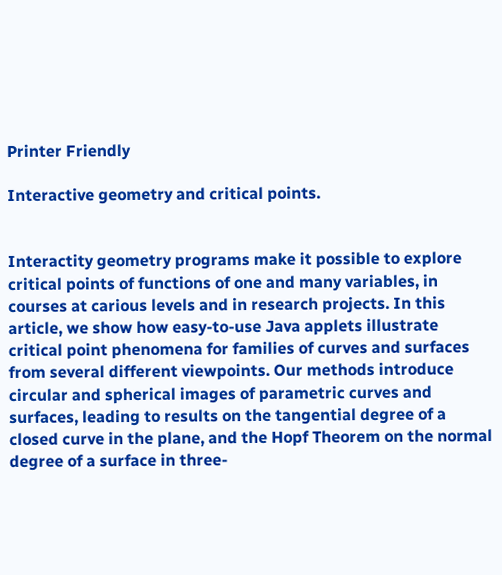Printer Friendly

Interactive geometry and critical points.


Interactity geometry programs make it possible to explore critical points of functions of one and many variables, in courses at carious levels and in research projects. In this article, we show how easy-to-use Java applets illustrate critical point phenomena for families of curves and surfaces from several different viewpoints. Our methods introduce circular and spherical images of parametric curves and surfaces, leading to results on the tangential degree of a closed curve in the plane, and the Hopf Theorem on the normal degree of a surface in three-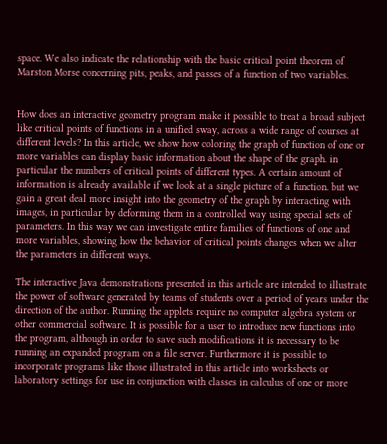space. We also indicate the relationship with the basic critical point theorem of Marston Morse concerning pits, peaks, and passes of a function of two variables.


How does an interactive geometry program make it possible to treat a broad subject like critical points of functions in a unified sway, across a wide range of courses at different levels? In this article, we show how coloring the graph of function of one or more variables can display basic information about the shape of the graph. in particular the numbers of critical points of different types. A certain amount of information is already available if we look at a single picture of a function. but we gain a great deal more insight into the geometry of the graph by interacting with images, in particular by deforming them in a controlled way using special sets of parameters. In this way we can investigate entire families of functions of one and more variables, showing how the behavior of critical points changes when we alter the parameters in different ways.

The interactive Java demonstrations presented in this article are intended to illustrate the power of software generated by teams of students over a period of years under the direction of the author. Running the applets require no computer algebra system or other commercial software. It is possible for a user to introduce new functions into the program, although in order to save such modifications it is necessary to be running an expanded program on a file server. Furthermore it is possible to incorporate programs like those illustrated in this article into worksheets or laboratory settings for use in conjunction with classes in calculus of one or more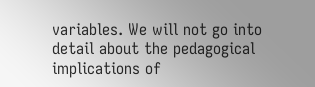variables. We will not go into detail about the pedagogical implications of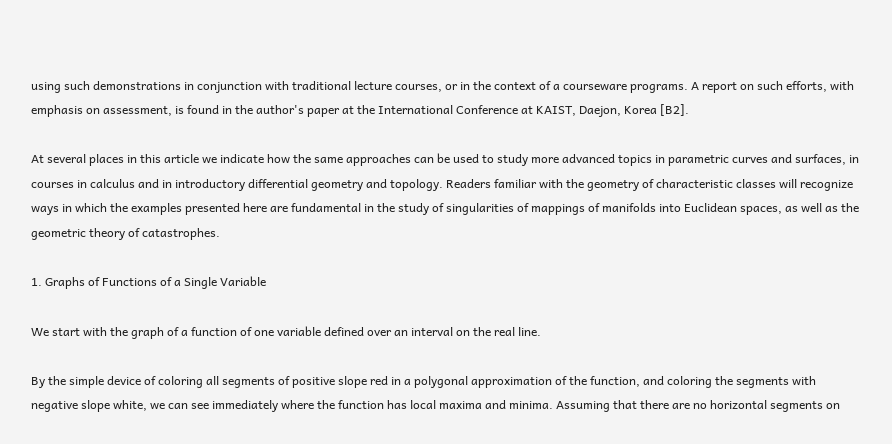using such demonstrations in conjunction with traditional lecture courses, or in the context of a courseware programs. A report on such efforts, with emphasis on assessment, is found in the author's paper at the International Conference at KAIST, Daejon, Korea [B2].

At several places in this article we indicate how the same approaches can be used to study more advanced topics in parametric curves and surfaces, in courses in calculus and in introductory differential geometry and topology. Readers familiar with the geometry of characteristic classes will recognize ways in which the examples presented here are fundamental in the study of singularities of mappings of manifolds into Euclidean spaces, as well as the geometric theory of catastrophes.

1. Graphs of Functions of a Single Variable

We start with the graph of a function of one variable defined over an interval on the real line.

By the simple device of coloring all segments of positive slope red in a polygonal approximation of the function, and coloring the segments with negative slope white, we can see immediately where the function has local maxima and minima. Assuming that there are no horizontal segments on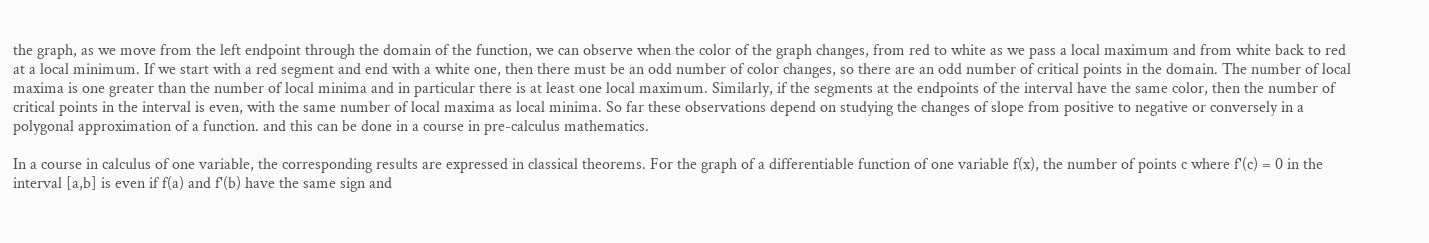the graph, as we move from the left endpoint through the domain of the function, we can observe when the color of the graph changes, from red to white as we pass a local maximum and from white back to red at a local minimum. If we start with a red segment and end with a white one, then there must be an odd number of color changes, so there are an odd number of critical points in the domain. The number of local maxima is one greater than the number of local minima and in particular there is at least one local maximum. Similarly, if the segments at the endpoints of the interval have the same color, then the number of critical points in the interval is even, with the same number of local maxima as local minima. So far these observations depend on studying the changes of slope from positive to negative or conversely in a polygonal approximation of a function. and this can be done in a course in pre-calculus mathematics.

In a course in calculus of one variable, the corresponding results are expressed in classical theorems. For the graph of a differentiable function of one variable f(x), the number of points c where f'(c) = 0 in the interval [a,b] is even if f(a) and f'(b) have the same sign and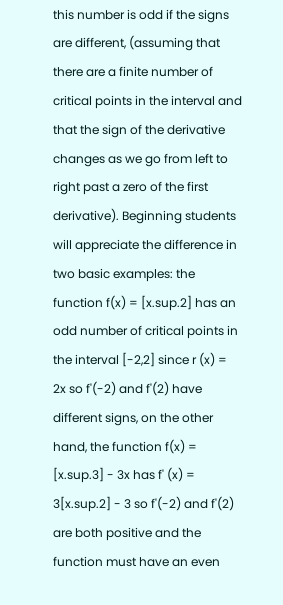this number is odd if the signs are different, (assuming that there are a finite number of critical points in the interval and that the sign of the derivative changes as we go from left to right past a zero of the first derivative). Beginning students will appreciate the difference in two basic examples: the function f(x) = [x.sup.2] has an odd number of critical points in the interval [-2,2] since r (x) = 2x so f'(-2) and f'(2) have different signs, on the other hand, the function f(x) = [x.sup.3] - 3x has f' (x) = 3[x.sup.2] - 3 so f'(-2) and f'(2) are both positive and the function must have an even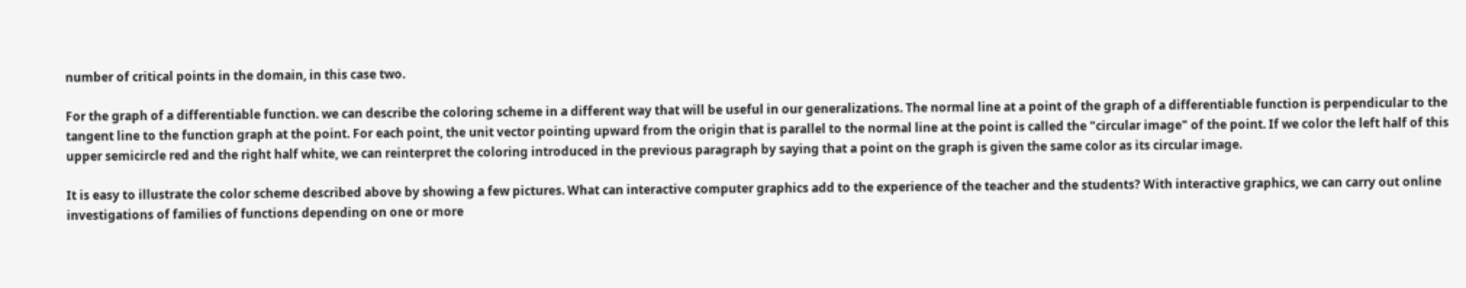number of critical points in the domain, in this case two.

For the graph of a differentiable function. we can describe the coloring scheme in a different way that will be useful in our generalizations. The normal line at a point of the graph of a differentiable function is perpendicular to the tangent line to the function graph at the point. For each point, the unit vector pointing upward from the origin that is parallel to the normal line at the point is called the "circular image" of the point. If we color the left half of this upper semicircle red and the right half white, we can reinterpret the coloring introduced in the previous paragraph by saying that a point on the graph is given the same color as its circular image.

It is easy to illustrate the color scheme described above by showing a few pictures. What can interactive computer graphics add to the experience of the teacher and the students? With interactive graphics, we can carry out online investigations of families of functions depending on one or more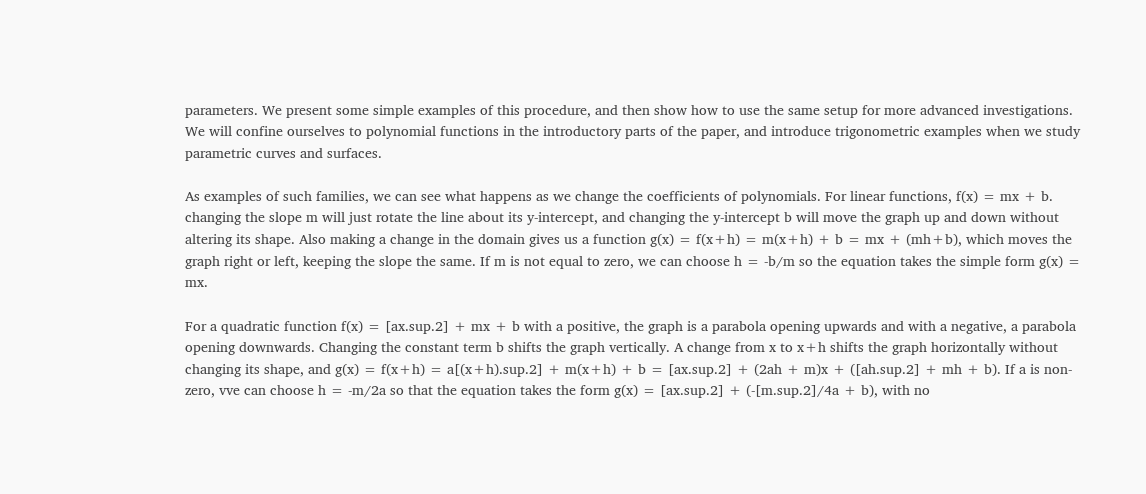parameters. We present some simple examples of this procedure, and then show how to use the same setup for more advanced investigations. We will confine ourselves to polynomial functions in the introductory parts of the paper, and introduce trigonometric examples when we study parametric curves and surfaces.

As examples of such families, we can see what happens as we change the coefficients of polynomials. For linear functions, f(x) = mx + b. changing the slope m will just rotate the line about its y-intercept, and changing the y-intercept b will move the graph up and down without altering its shape. Also making a change in the domain gives us a function g(x) = f(x+h) = m(x+h) + b = mx + (mh+b), which moves the graph right or left, keeping the slope the same. If m is not equal to zero, we can choose h = -b/m so the equation takes the simple form g(x) = mx.

For a quadratic function f(x) = [ax.sup.2] + mx + b with a positive, the graph is a parabola opening upwards and with a negative, a parabola opening downwards. Changing the constant term b shifts the graph vertically. A change from x to x+h shifts the graph horizontally without changing its shape, and g(x) = f(x+h) = a[(x+h).sup.2] + m(x+h) + b = [ax.sup.2] + (2ah + m)x + ([ah.sup.2] + mh + b). If a is non-zero, vve can choose h = -m/2a so that the equation takes the form g(x) = [ax.sup.2] + (-[m.sup.2]/4a + b), with no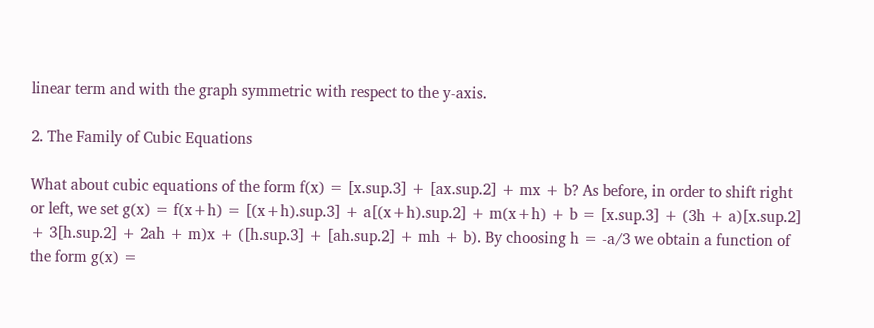linear term and with the graph symmetric with respect to the y-axis.

2. The Family of Cubic Equations

What about cubic equations of the form f(x) = [x.sup.3] + [ax.sup.2] + mx + b? As before, in order to shift right or left, we set g(x) = f(x+h) = [(x+h).sup.3] + a[(x+h).sup.2] + m(x+h) + b = [x.sup.3] + (3h + a)[x.sup.2] + 3[h.sup.2] + 2ah + m)x + ([h.sup.3] + [ah.sup.2] + mh + b). By choosing h = -a/3 we obtain a function of the form g(x) =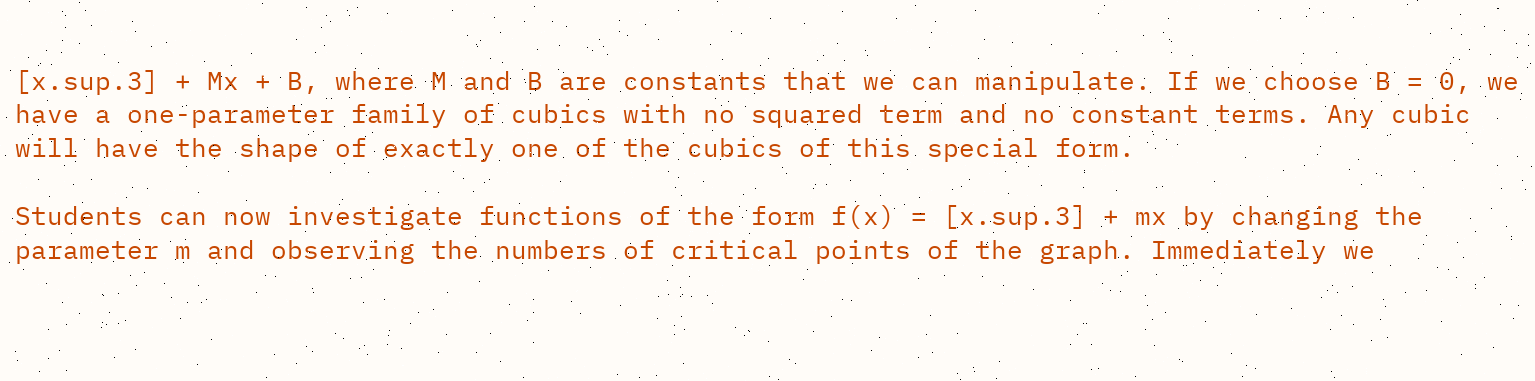[x.sup.3] + Mx + B, where M and B are constants that we can manipulate. If we choose B = 0, we have a one-parameter family of cubics with no squared term and no constant terms. Any cubic will have the shape of exactly one of the cubics of this special form.

Students can now investigate functions of the form f(x) = [x.sup.3] + mx by changing the parameter m and observing the numbers of critical points of the graph. Immediately we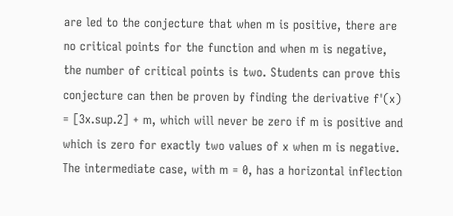are led to the conjecture that when m is positive, there are no critical points for the function and when m is negative, the number of critical points is two. Students can prove this conjecture can then be proven by finding the derivative f'(x) = [3x.sup.2] + m, which will never be zero if m is positive and which is zero for exactly two values of x when m is negative. The intermediate case, with m = 0, has a horizontal inflection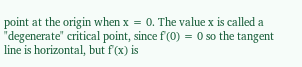point at the origin when x = 0. The value x is called a "degenerate" critical point, since f'(0) = 0 so the tangent line is horizontal, but f'(x) is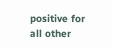positive for all other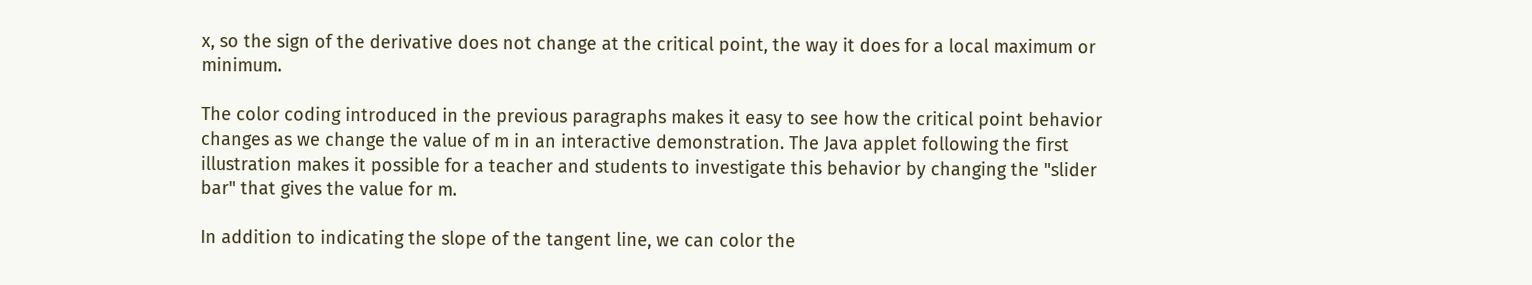x, so the sign of the derivative does not change at the critical point, the way it does for a local maximum or minimum.

The color coding introduced in the previous paragraphs makes it easy to see how the critical point behavior changes as we change the value of m in an interactive demonstration. The Java applet following the first illustration makes it possible for a teacher and students to investigate this behavior by changing the "slider bar" that gives the value for m.

In addition to indicating the slope of the tangent line, we can color the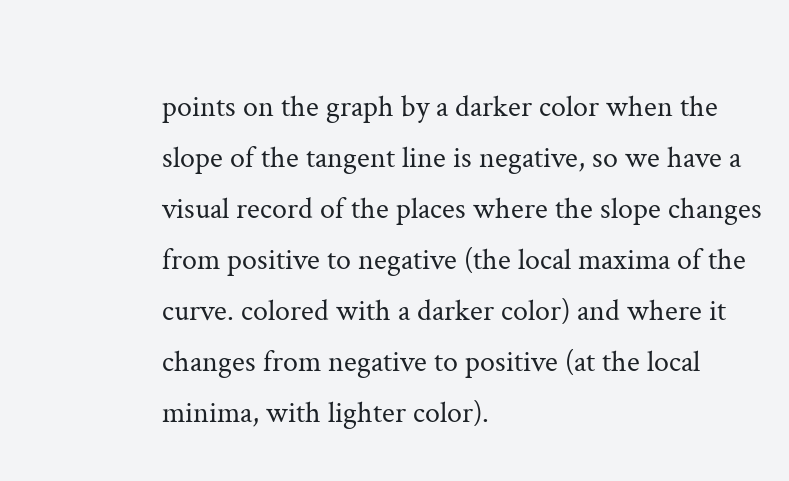points on the graph by a darker color when the slope of the tangent line is negative, so we have a visual record of the places where the slope changes from positive to negative (the local maxima of the curve. colored with a darker color) and where it changes from negative to positive (at the local minima, with lighter color).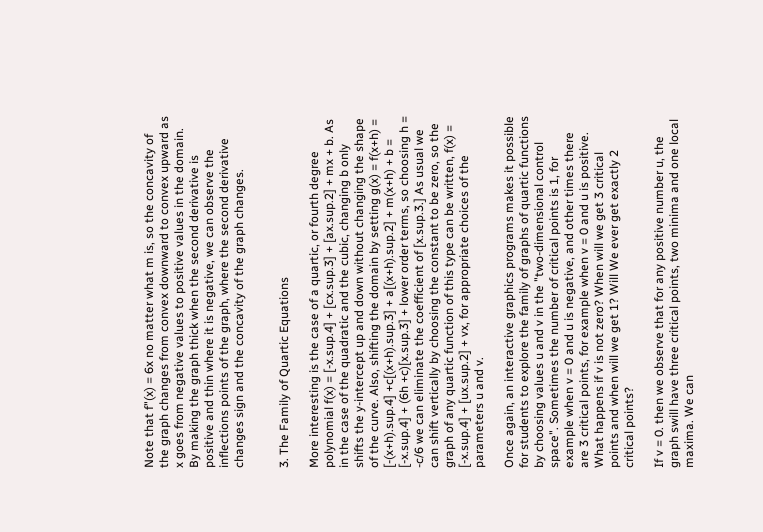Note that f"(x) = 6x no matter what m is, so the concavity of the graph changes from convex downward to convex upward as x goes from negative values to positive values in the domain. By making the graph thick when the second derivative is positive and thin where it is negative, we can observe the inflections points of the graph, where the second derivative changes sign and the concavity of the graph changes.


3. The Family of Quartic Equations

More interesting is the case of a quartic, or fourth degree polynomial f(x) = [-x.sup.4] + [cx.sup.3] + [ax.sup.2] + mx + b. As in the case of the quadratic and the cubic, changing b only shifts the y-intercept up and down without changing the shape of the curve. Also, shifting the domain by setting g(x) = f(x+h) = [-(x+h).sup.4] +c[(x+h).sup.3] + a[(x+h).sup.2] + m(x+h) + b = [-x.sup.4] + (6h +c)[x.sup.3] + lower order terms, so choosing h = -c/6 we can eliminate the coefficient of [x.sup.3.] As usual we can shift vertically by choosing the constant to be zero, so the graph of any quartic function of this type can be written, f(x) = [-x.sup.4] + [ux.sup.2] + vx, for appropriate choices of the parameters u and v.

Once again, an interactive graphics programs makes it possible for students to explore the family of graphs of quartic functions by choosing values u and v in the "two-dimensional control space". Sometimes the number of critical points is 1, for example when v = 0 and u is negative, and other times there are 3 critical points, for example when v = 0 and u is positive. What happens if v is not zero? When will we get 3 critical points and when will we get 1? Will We ever get exactly 2 critical points?

If v = 0. then we observe that for any positive number u, the graph swill have three critical points, two minima and one local maxima. We can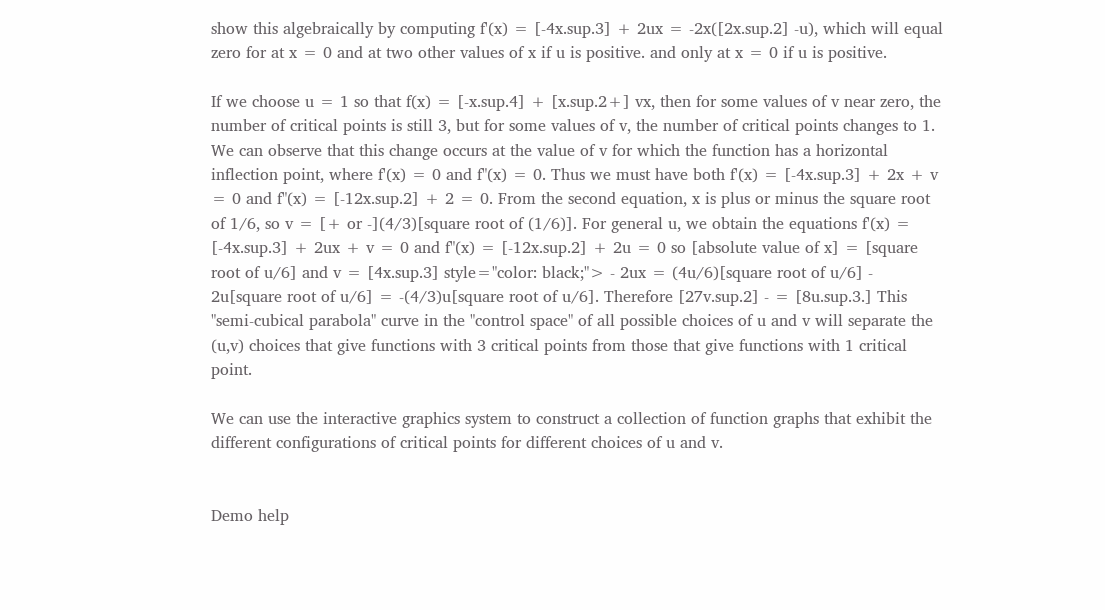show this algebraically by computing f'(x) = [-4x.sup.3] + 2ux = -2x([2x.sup.2] -u), which will equal zero for at x = 0 and at two other values of x if u is positive. and only at x = 0 if u is positive.

If we choose u = 1 so that f(x) = [-x.sup.4] + [x.sup.2+] vx, then for some values of v near zero, the number of critical points is still 3, but for some values of v, the number of critical points changes to 1. We can observe that this change occurs at the value of v for which the function has a horizontal inflection point, where f'(x) = 0 and f"(x) = 0. Thus we must have both f'(x) = [-4x.sup.3] + 2x + v = 0 and f"(x) = [-12x.sup.2] + 2 = 0. From the second equation, x is plus or minus the square root of 1/6, so v = [+ or -](4/3)[square root of (1/6)]. For general u, we obtain the equations f'(x) = [-4x.sup.3] + 2ux + v = 0 and f"(x) = [-12x.sup.2] + 2u = 0 so [absolute value of x] = [square root of u/6] and v = [4x.sup.3] style="color: black;"> - 2ux = (4u/6)[square root of u/6] - 2u[square root of u/6] = -(4/3)u[square root of u/6]. Therefore [27v.sup.2] - = [8u.sup.3.] This "semi-cubical parabola" curve in the "control space" of all possible choices of u and v will separate the (u,v) choices that give functions with 3 critical points from those that give functions with 1 critical point.

We can use the interactive graphics system to construct a collection of function graphs that exhibit the different configurations of critical points for different choices of u and v.


Demo help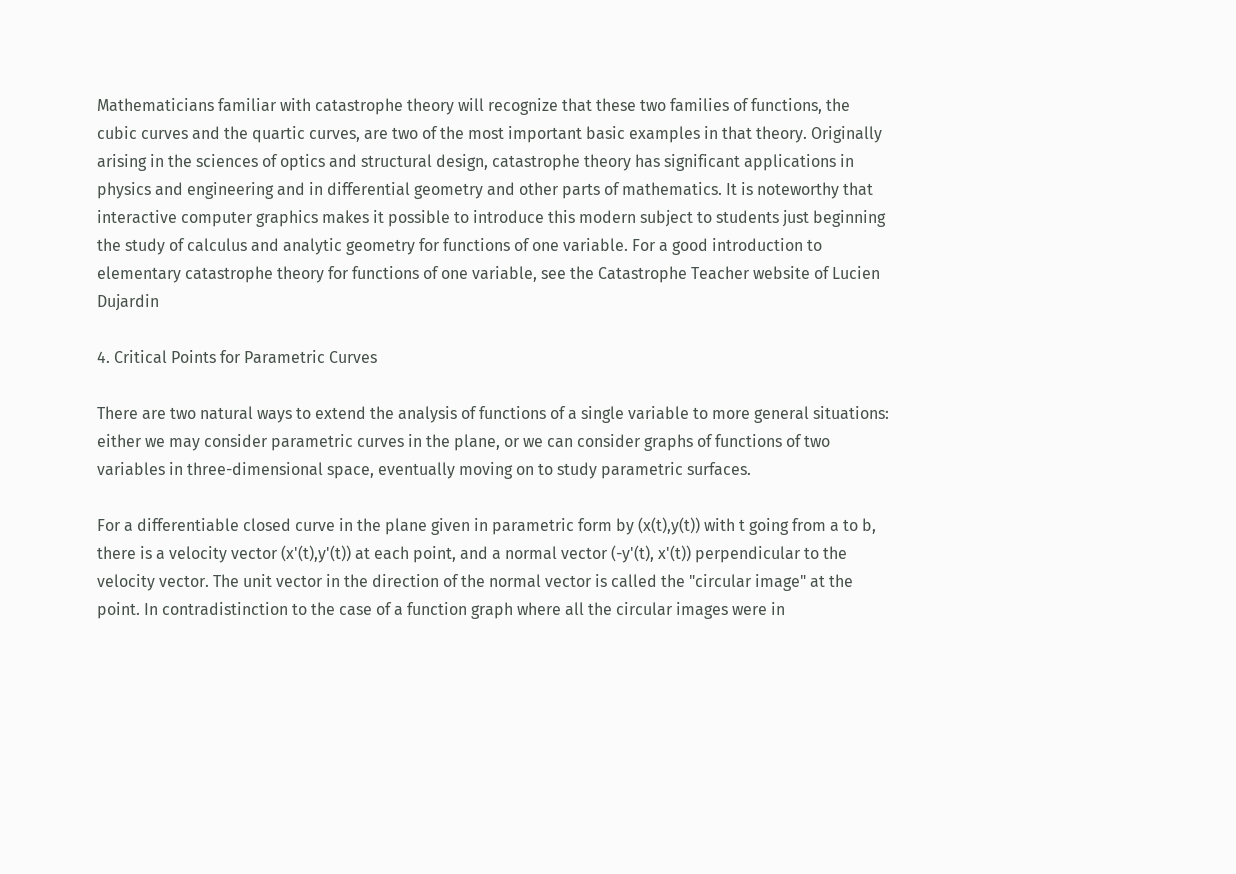Mathematicians familiar with catastrophe theory will recognize that these two families of functions, the cubic curves and the quartic curves, are two of the most important basic examples in that theory. Originally arising in the sciences of optics and structural design, catastrophe theory has significant applications in physics and engineering and in differential geometry and other parts of mathematics. It is noteworthy that interactive computer graphics makes it possible to introduce this modern subject to students just beginning the study of calculus and analytic geometry for functions of one variable. For a good introduction to elementary catastrophe theory for functions of one variable, see the Catastrophe Teacher website of Lucien Dujardin

4. Critical Points for Parametric Curves

There are two natural ways to extend the analysis of functions of a single variable to more general situations: either we may consider parametric curves in the plane, or we can consider graphs of functions of two variables in three-dimensional space, eventually moving on to study parametric surfaces.

For a differentiable closed curve in the plane given in parametric form by (x(t),y(t)) with t going from a to b, there is a velocity vector (x'(t),y'(t)) at each point, and a normal vector (-y'(t), x'(t)) perpendicular to the velocity vector. The unit vector in the direction of the normal vector is called the "circular image" at the point. In contradistinction to the case of a function graph where all the circular images were in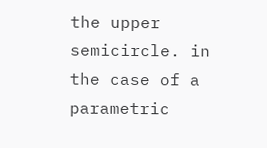the upper semicircle. in the case of a parametric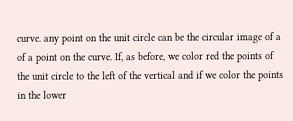curve. any point on the unit circle can be the circular image of a of a point on the curve. If, as before, we color red the points of the unit circle to the left of the vertical and if we color the points in the lower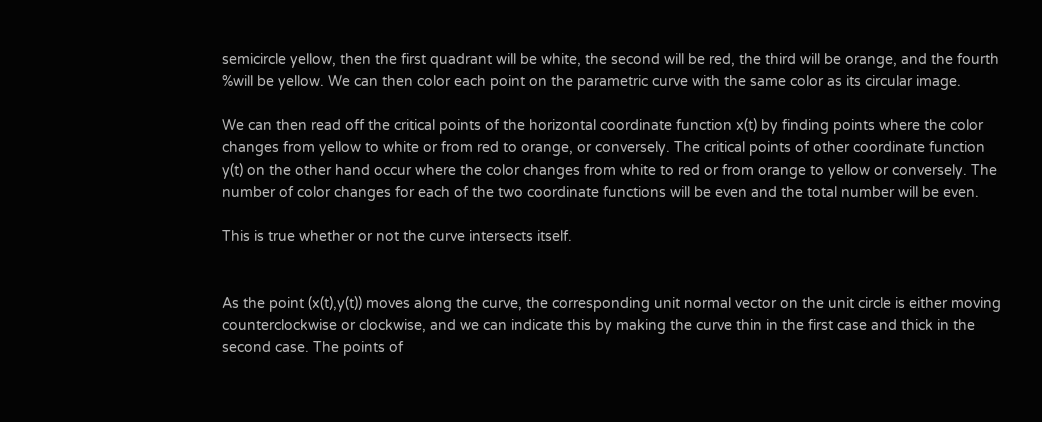semicircle yellow, then the first quadrant will be white, the second will be red, the third will be orange, and the fourth %will be yellow. We can then color each point on the parametric curve with the same color as its circular image.

We can then read off the critical points of the horizontal coordinate function x(t) by finding points where the color changes from yellow to white or from red to orange, or conversely. The critical points of other coordinate function y(t) on the other hand occur where the color changes from white to red or from orange to yellow or conversely. The number of color changes for each of the two coordinate functions will be even and the total number will be even.

This is true whether or not the curve intersects itself.


As the point (x(t),y(t)) moves along the curve, the corresponding unit normal vector on the unit circle is either moving counterclockwise or clockwise, and we can indicate this by making the curve thin in the first case and thick in the second case. The points of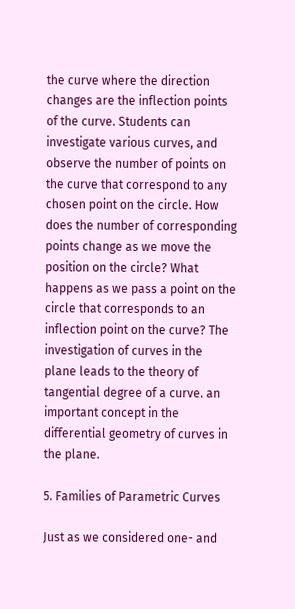the curve where the direction changes are the inflection points of the curve. Students can investigate various curves, and observe the number of points on the curve that correspond to any chosen point on the circle. How does the number of corresponding points change as we move the position on the circle? What happens as we pass a point on the circle that corresponds to an inflection point on the curve? The investigation of curves in the plane leads to the theory of tangential degree of a curve. an important concept in the differential geometry of curves in the plane.

5. Families of Parametric Curves

Just as we considered one- and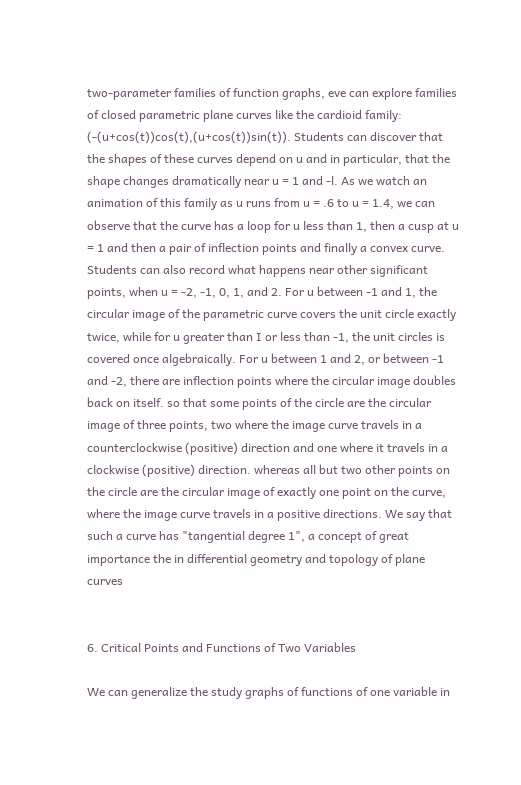two-parameter families of function graphs, eve can explore families of closed parametric plane curves like the cardioid family: (-(u+cos(t))cos(t),(u+cos(t))sin(t)). Students can discover that the shapes of these curves depend on u and in particular, that the shape changes dramatically near u = 1 and -l. As we watch an animation of this family as u runs from u = .6 to u = 1.4, we can observe that the curve has a loop for u less than 1, then a cusp at u = 1 and then a pair of inflection points and finally a convex curve. Students can also record what happens near other significant points, when u = -2, -1, 0, 1, and 2. For u between -1 and 1, the circular image of the parametric curve covers the unit circle exactly twice, while for u greater than I or less than -1, the unit circles is covered once algebraically. For u between 1 and 2, or between -1 and -2, there are inflection points where the circular image doubles back on itself. so that some points of the circle are the circular image of three points, two where the image curve travels in a counterclockwise (positive) direction and one where it travels in a clockwise (positive) direction. whereas all but two other points on the circle are the circular image of exactly one point on the curve, where the image curve travels in a positive directions. We say that such a curve has "tangential degree 1", a concept of great importance the in differential geometry and topology of plane curves


6. Critical Points and Functions of Two Variables

We can generalize the study graphs of functions of one variable in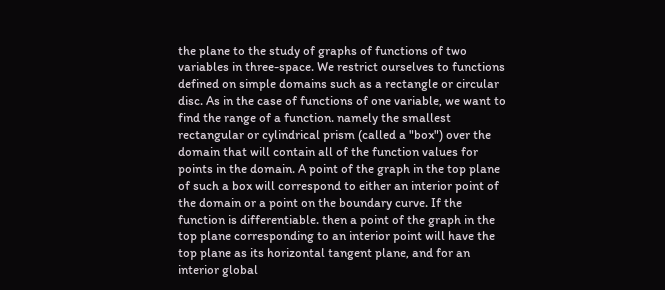the plane to the study of graphs of functions of two variables in three-space. We restrict ourselves to functions defined on simple domains such as a rectangle or circular disc. As in the case of functions of one variable, we want to find the range of a function. namely the smallest rectangular or cylindrical prism (called a "box") over the domain that will contain all of the function values for points in the domain. A point of the graph in the top plane of such a box will correspond to either an interior point of the domain or a point on the boundary curve. If the function is differentiable. then a point of the graph in the top plane corresponding to an interior point will have the top plane as its horizontal tangent plane, and for an interior global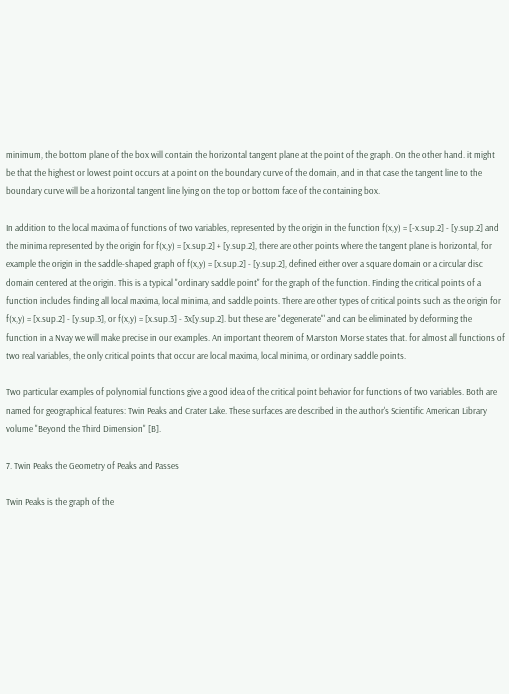minimum, the bottom plane of the box will contain the horizontal tangent plane at the point of the graph. On the other hand. it might be that the highest or lowest point occurs at a point on the boundary curve of the domain, and in that case the tangent line to the boundary curve will be a horizontal tangent line lying on the top or bottom face of the containing box.

In addition to the local maxima of functions of two variables, represented by the origin in the function f(x,y) = [-x.sup.2] - [y.sup.2] and the minima represented by the origin for f(x,y) = [x.sup.2] + [y.sup.2], there are other points where the tangent plane is horizontal, for example the origin in the saddle-shaped graph of f(x,y) = [x.sup.2] - [y.sup.2], defined either over a square domain or a circular disc domain centered at the origin. This is a typical "ordinary saddle point" for the graph of the function. Finding the critical points of a function includes finding all local maxima, local minima, and saddle points. There are other types of critical points such as the origin for f(x,y) = [x.sup.2] - [y.sup.3], or f(x,y) = [x.sup.3] - 3x[y.sup.2]. but these are "degenerate"' and can be eliminated by deforming the function in a Nvay we will make precise in our examples. An important theorem of Marston Morse states that. for almost all functions of two real variables, the only critical points that occur are local maxima, local minima, or ordinary saddle points.

Two particular examples of polynomial functions give a good idea of the critical point behavior for functions of two variables. Both are named for geographical features: Twin Peaks and Crater Lake. These surfaces are described in the author's Scientific American Library volume "Beyond the Third Dimension" [B].

7. Twin Peaks the Geometry of Peaks and Passes

Twin Peaks is the graph of the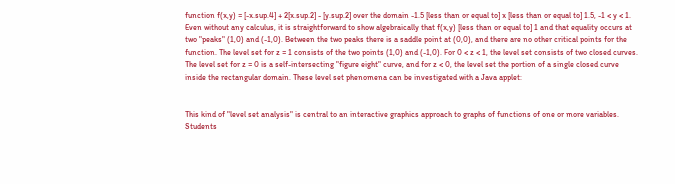function f(x,y) = [-x.sup.4] + 2[x.sup.2] - [y.sup.2] over the domain -1.5 [less than or equal to] x [less than or equal to] 1.5, -1 < y < 1. Even without any calculus, it is straightforward to show algebraically that f(x,y) [less than or equal to] 1 and that equality occurs at two "peaks" (1,0) and (-1,0). Between the two peaks there is a saddle point at (0,0), and there are no other critical points for the function. The level set for z = 1 consists of the two points (1,0) and (-1,0). For 0 < z < 1, the level set consists of two closed curves. The level set for z = 0 is a self-intersecting "figure eight" curve, and for z < 0, the level set the portion of a single closed curve inside the rectangular domain. These level set phenomena can be investigated with a Java applet:


This kind of "level set analysis" is central to an interactive graphics approach to graphs of functions of one or more variables. Students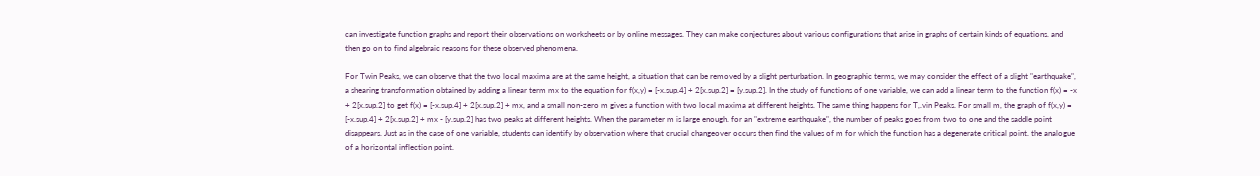can investigate function graphs and report their observations on worksheets or by online messages. They can make conjectures about various configurations that arise in graphs of certain kinds of equations. and then go on to find algebraic reasons for these observed phenomena.

For Twin Peaks, we can observe that the two local maxima are at the same height, a situation that can be removed by a slight perturbation. In geographic terms, we may consider the effect of a slight "earthquake", a shearing transformation obtained by adding a linear term mx to the equation for f(x,y) = [-x.sup.4] + 2[x.sup.2] = [y.sup.2]. In the study of functions of one variable, we can add a linear term to the function f(x) = -x + 2[x.sup.2] to get f(x) = [-x.sup.4] + 2[x.sup.2] + mx, and a small non-zero m gives a function with two local maxima at different heights. The same thing happens for T,.vin Peaks. For small m, the graph of f(x,y) = [-x.sup.4] + 2[x.sup.2] + mx - [y.sup.2] has two peaks at different heights. When the parameter m is large enough. for an "extreme earthquake", the number of peaks goes from two to one and the saddle point disappears. Just as in the case of one variable, students can identify by observation where that crucial changeover occurs then find the values of m for which the function has a degenerate critical point. the analogue of a horizontal inflection point.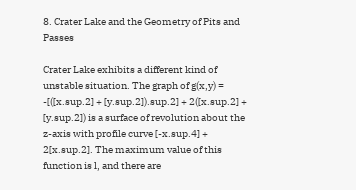8. Crater Lake and the Geometry of Pits and Passes

Crater Lake exhibits a different kind of unstable situation. The graph of g(x,y) = -[([x.sup.2] + [y.sup.2]).sup.2] + 2([x.sup.2] + [y.sup.2]) is a surface of revolution about the z-axis with profile curve [-x.sup.4] + 2[x.sup.2]. The maximum value of this function is l, and there are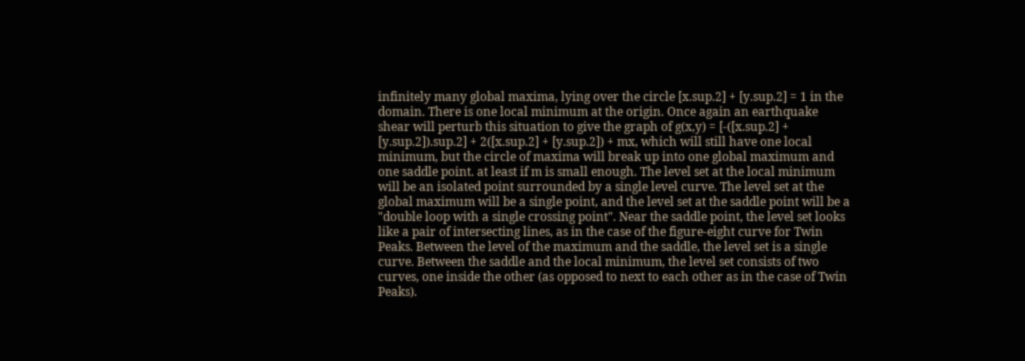infinitely many global maxima, lying over the circle [x.sup.2] + [y.sup.2] = 1 in the domain. There is one local minimum at the origin. Once again an earthquake shear will perturb this situation to give the graph of g(x,y) = [-([x.sup.2] + [y.sup.2]).sup.2] + 2([x.sup.2] + [y.sup.2]) + mx, which will still have one local minimum, but the circle of maxima will break up into one global maximum and one saddle point. at least if m is small enough. The level set at the local minimum will be an isolated point surrounded by a single level curve. The level set at the global maximum will be a single point, and the level set at the saddle point will be a "double loop with a single crossing point". Near the saddle point, the level set looks like a pair of intersecting lines, as in the case of the figure-eight curve for Twin Peaks. Between the level of the maximum and the saddle, the level set is a single curve. Between the saddle and the local minimum, the level set consists of two curves, one inside the other (as opposed to next to each other as in the case of Twin Peaks).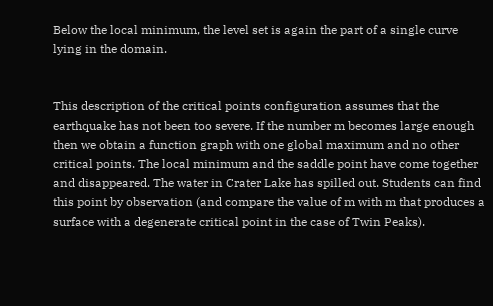Below the local minimum, the level set is again the part of a single curve lying in the domain.


This description of the critical points configuration assumes that the earthquake has not been too severe. If the number m becomes large enough then we obtain a function graph with one global maximum and no other critical points. The local minimum and the saddle point have come together and disappeared. The water in Crater Lake has spilled out. Students can find this point by observation (and compare the value of m with m that produces a surface with a degenerate critical point in the case of Twin Peaks).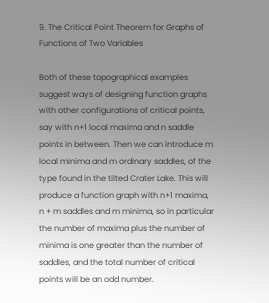9. The Critical Point Theorem for Graphs of Functions of Two Variables

Both of these topographical examples suggest ways of designing function graphs with other configurations of critical points, say with n+1 local maxima and n saddle points in between. Then we can introduce m local minima and m ordinary saddles, of the type found in the tilted Crater Lake. This will produce a function graph with n+1 maxima, n + m saddles and m minima, so in particular the number of maxima plus the number of minima is one greater than the number of saddles, and the total number of critical points will be an odd number.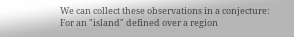We can collect these observations in a conjecture: For an "island" defined over a region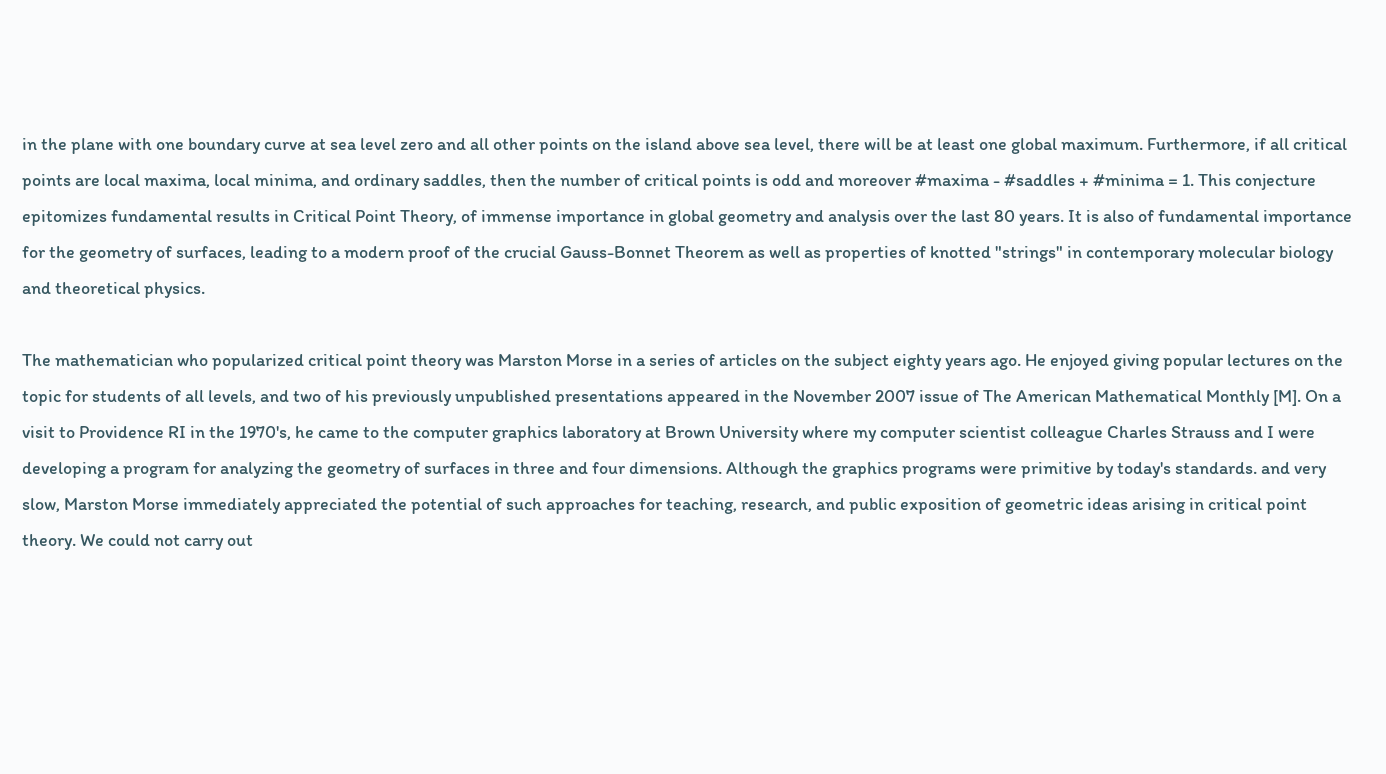in the plane with one boundary curve at sea level zero and all other points on the island above sea level, there will be at least one global maximum. Furthermore, if all critical points are local maxima, local minima, and ordinary saddles, then the number of critical points is odd and moreover #maxima - #saddles + #minima = 1. This conjecture epitomizes fundamental results in Critical Point Theory, of immense importance in global geometry and analysis over the last 80 years. It is also of fundamental importance for the geometry of surfaces, leading to a modern proof of the crucial Gauss-Bonnet Theorem as well as properties of knotted "strings" in contemporary molecular biology and theoretical physics.

The mathematician who popularized critical point theory was Marston Morse in a series of articles on the subject eighty years ago. He enjoyed giving popular lectures on the topic for students of all levels, and two of his previously unpublished presentations appeared in the November 2007 issue of The American Mathematical Monthly [M]. On a visit to Providence RI in the 1970's, he came to the computer graphics laboratory at Brown University where my computer scientist colleague Charles Strauss and I were developing a program for analyzing the geometry of surfaces in three and four dimensions. Although the graphics programs were primitive by today's standards. and very slow, Marston Morse immediately appreciated the potential of such approaches for teaching, research, and public exposition of geometric ideas arising in critical point theory. We could not carry out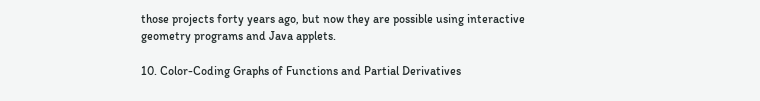those projects forty years ago, but now they are possible using interactive geometry programs and Java applets.

10. Color-Coding Graphs of Functions and Partial Derivatives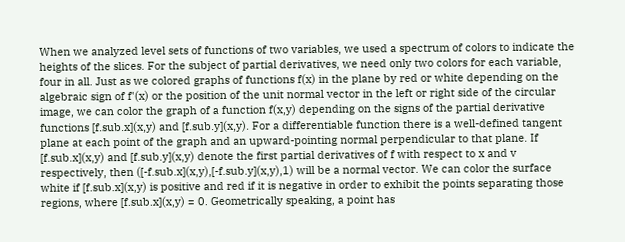When we analyzed level sets of functions of two variables, we used a spectrum of colors to indicate the heights of the slices. For the subject of partial derivatives, we need only two colors for each variable, four in all. Just as we colored graphs of functions f(x) in the plane by red or white depending on the algebraic sign of f'(x) or the position of the unit normal vector in the left or right side of the circular image, we can color the graph of a function f(x,y) depending on the signs of the partial derivative functions [f.sub.x](x,y) and [f.sub.y](x,y). For a differentiable function there is a well-defined tangent plane at each point of the graph and an upward-pointing normal perpendicular to that plane. If [f.sub.x](x,y) and [f.sub.y](x,y) denote the first partial derivatives of f with respect to x and v respectively, then ([-f.sub.x](x,y),[-f.sub.y](x,y),1) will be a normal vector. We can color the surface white if [f.sub.x](x,y) is positive and red if it is negative in order to exhibit the points separating those regions, where [f.sub.x](x,y) = 0. Geometrically speaking, a point has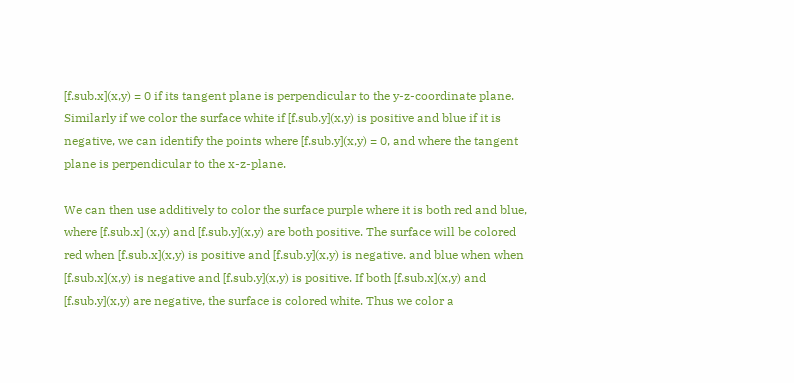[f.sub.x](x,y) = 0 if its tangent plane is perpendicular to the y-z-coordinate plane. Similarly if we color the surface white if [f.sub.y](x,y) is positive and blue if it is negative, we can identify the points where [f.sub.y](x,y) = 0, and where the tangent plane is perpendicular to the x-z-plane.

We can then use additively to color the surface purple where it is both red and blue, where [f.sub.x] (x,y) and [f.sub.y](x,y) are both positive. The surface will be colored red when [f.sub.x](x,y) is positive and [f.sub.y](x,y) is negative. and blue when when [f.sub.x](x,y) is negative and [f.sub.y](x,y) is positive. If both [f.sub.x](x,y) and [f.sub.y](x,y) are negative, the surface is colored white. Thus we color a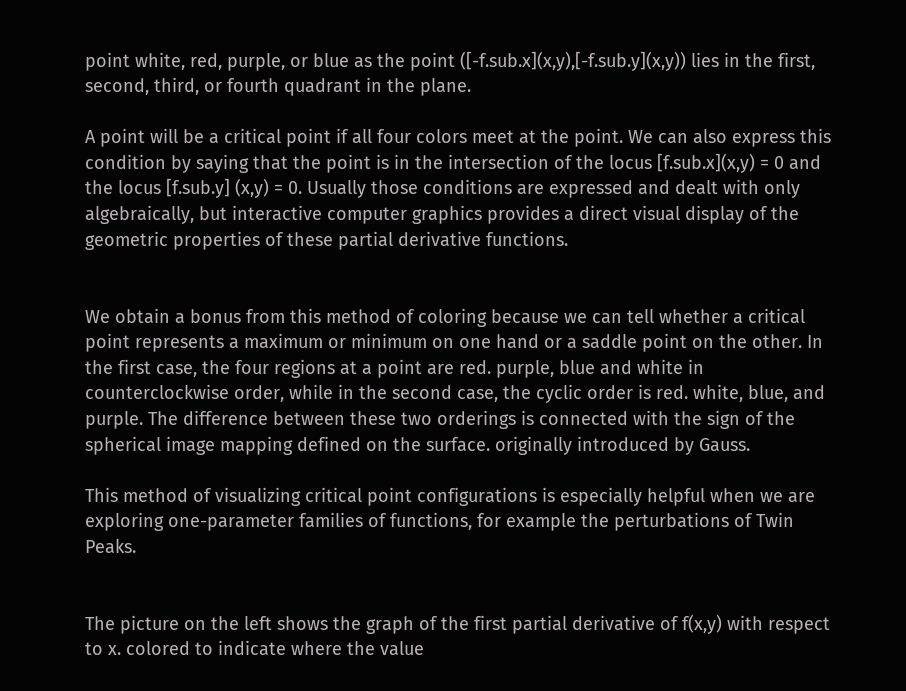point white, red, purple, or blue as the point ([-f.sub.x](x,y),[-f.sub.y](x,y)) lies in the first, second, third, or fourth quadrant in the plane.

A point will be a critical point if all four colors meet at the point. We can also express this condition by saying that the point is in the intersection of the locus [f.sub.x](x,y) = 0 and the locus [f.sub.y] (x,y) = 0. Usually those conditions are expressed and dealt with only algebraically, but interactive computer graphics provides a direct visual display of the geometric properties of these partial derivative functions.


We obtain a bonus from this method of coloring because we can tell whether a critical point represents a maximum or minimum on one hand or a saddle point on the other. In the first case, the four regions at a point are red. purple, blue and white in counterclockwise order, while in the second case, the cyclic order is red. white, blue, and purple. The difference between these two orderings is connected with the sign of the spherical image mapping defined on the surface. originally introduced by Gauss.

This method of visualizing critical point configurations is especially helpful when we are exploring one-parameter families of functions, for example the perturbations of Twin Peaks.


The picture on the left shows the graph of the first partial derivative of f(x,y) with respect to x. colored to indicate where the value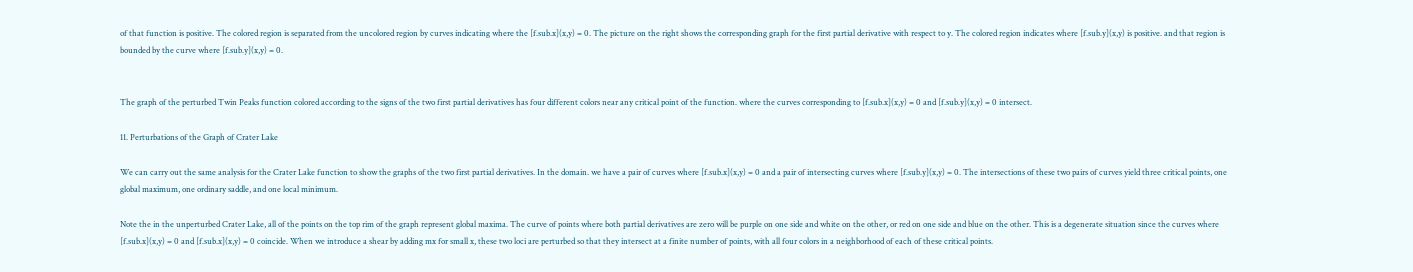of that function is positive. The colored region is separated from the uncolored region by curves indicating where the [f.sub.x](x,y) = 0. The picture on the right shows the corresponding graph for the first partial derivative with respect to y. The colored region indicates where [f.sub.y](x,y) is positive. and that region is bounded by the curve where [f.sub.y](x,y) = 0.


The graph of the perturbed Twin Peaks function colored according to the signs of the two first partial derivatives has four different colors near any critical point of the function. where the curves corresponding to [f.sub.x](x,y) = 0 and [f.sub.y](x,y) = 0 intersect.

11. Perturbations of the Graph of Crater Lake

We can carry out the same analysis for the Crater Lake function to show the graphs of the two first partial derivatives. In the domain. we have a pair of curves where [f.sub.x](x,y) = 0 and a pair of intersecting curves where [f.sub.y](x,y) = 0. The intersections of these two pairs of curves yield three critical points, one global maximum, one ordinary saddle, and one local minimum.

Note the in the unperturbed Crater Lake, all of the points on the top rim of the graph represent global maxima. The curve of points where both partial derivatives are zero will be purple on one side and white on the other, or red on one side and blue on the other. This is a degenerate situation since the curves where [f.sub.x](x,y) = 0 and [f.sub.x](x,y) = 0 coincide. When we introduce a shear by adding mx for small x, these two loci are perturbed so that they intersect at a finite number of points, with all four colors in a neighborhood of each of these critical points.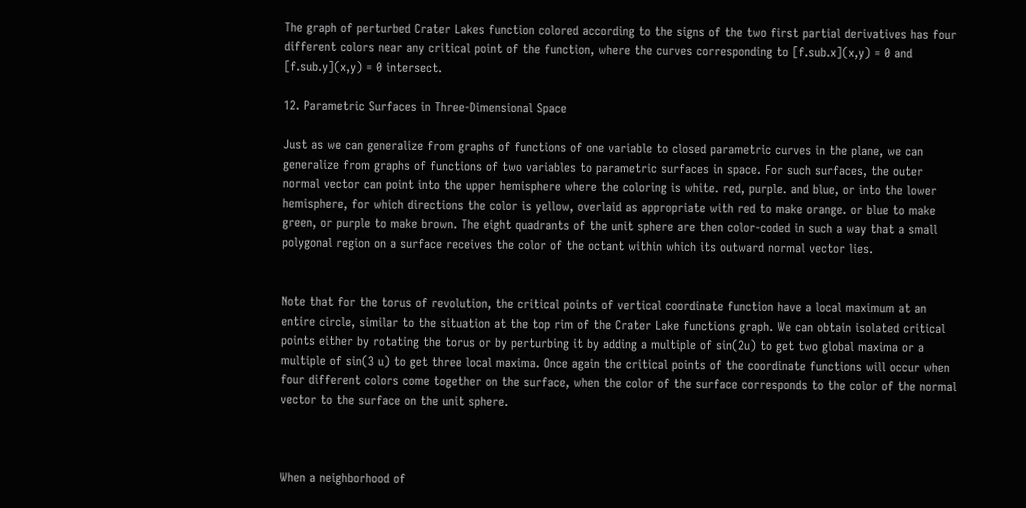The graph of perturbed Crater Lakes function colored according to the signs of the two first partial derivatives has four different colors near any critical point of the function, where the curves corresponding to [f.sub.x](x,y) = 0 and [f.sub.y](x,y) = 0 intersect.

12. Parametric Surfaces in Three-Dimensional Space

Just as we can generalize from graphs of functions of one variable to closed parametric curves in the plane, we can generalize from graphs of functions of two variables to parametric surfaces in space. For such surfaces, the outer normal vector can point into the upper hemisphere where the coloring is white. red, purple. and blue, or into the lower hemisphere, for which directions the color is yellow, overlaid as appropriate with red to make orange. or blue to make green, or purple to make brown. The eight quadrants of the unit sphere are then color-coded in such a way that a small polygonal region on a surface receives the color of the octant within which its outward normal vector lies.


Note that for the torus of revolution, the critical points of vertical coordinate function have a local maximum at an entire circle, similar to the situation at the top rim of the Crater Lake functions graph. We can obtain isolated critical points either by rotating the torus or by perturbing it by adding a multiple of sin(2u) to get two global maxima or a multiple of sin(3 u) to get three local maxima. Once again the critical points of the coordinate functions will occur when four different colors come together on the surface, when the color of the surface corresponds to the color of the normal vector to the surface on the unit sphere.



When a neighborhood of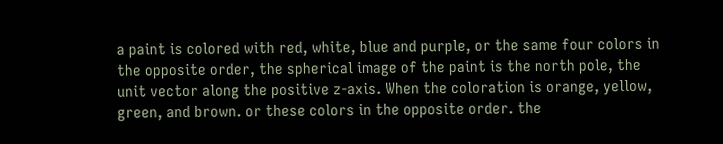a paint is colored with red, white, blue and purple, or the same four colors in the opposite order, the spherical image of the paint is the north pole, the unit vector along the positive z-axis. When the coloration is orange, yellow, green, and brown. or these colors in the opposite order. the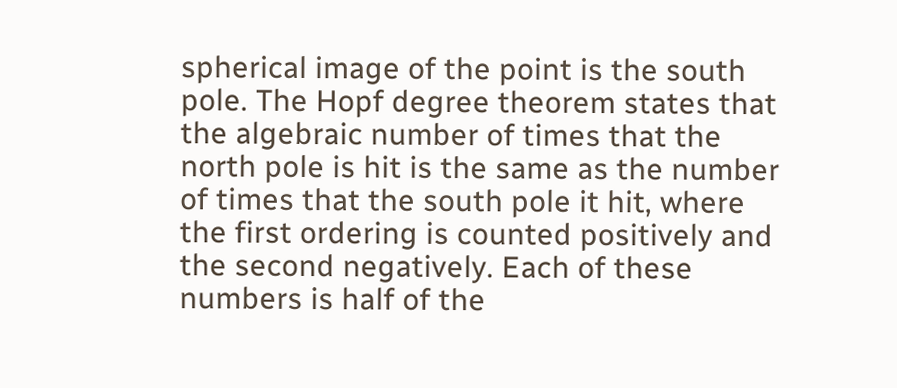spherical image of the point is the south pole. The Hopf degree theorem states that the algebraic number of times that the north pole is hit is the same as the number of times that the south pole it hit, where the first ordering is counted positively and the second negatively. Each of these numbers is half of the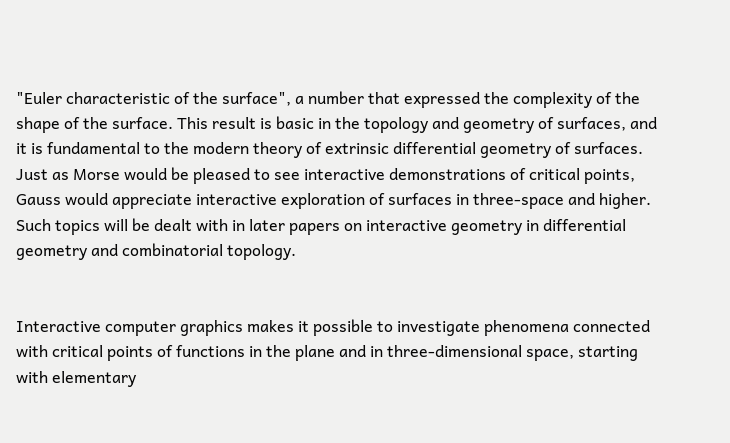"Euler characteristic of the surface", a number that expressed the complexity of the shape of the surface. This result is basic in the topology and geometry of surfaces, and it is fundamental to the modern theory of extrinsic differential geometry of surfaces. Just as Morse would be pleased to see interactive demonstrations of critical points, Gauss would appreciate interactive exploration of surfaces in three-space and higher. Such topics will be dealt with in later papers on interactive geometry in differential geometry and combinatorial topology.


Interactive computer graphics makes it possible to investigate phenomena connected with critical points of functions in the plane and in three-dimensional space, starting with elementary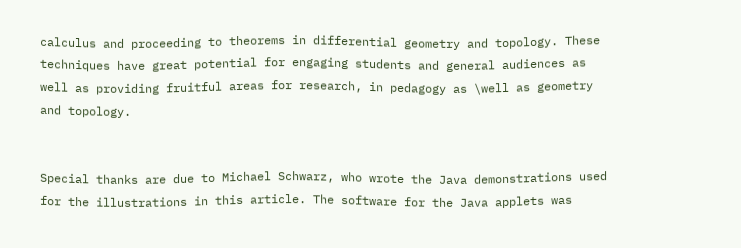calculus and proceeding to theorems in differential geometry and topology. These techniques have great potential for engaging students and general audiences as well as providing fruitful areas for research, in pedagogy as \well as geometry and topology.


Special thanks are due to Michael Schwarz, who wrote the Java demonstrations used for the illustrations in this article. The software for the Java applets was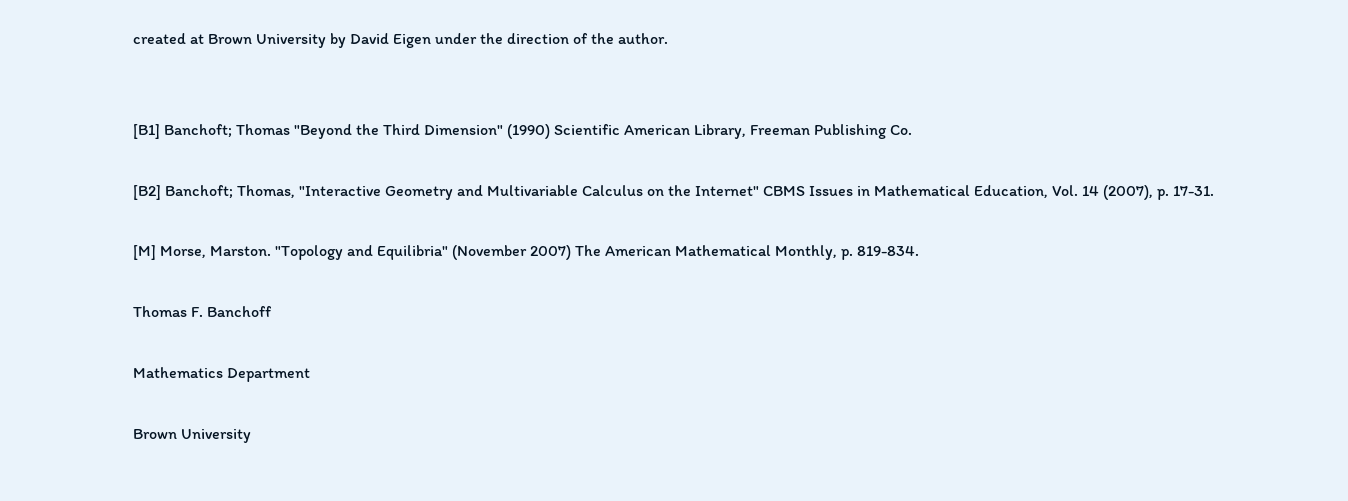created at Brown University by David Eigen under the direction of the author.


[B1] Banchoft; Thomas "Beyond the Third Dimension" (1990) Scientific American Library, Freeman Publishing Co.

[B2] Banchoft; Thomas, "Interactive Geometry and Multivariable Calculus on the Internet" CBMS Issues in Mathematical Education, Vol. 14 (2007), p. 17-31.

[M] Morse, Marston. "Topology and Equilibria" (November 2007) The American Mathematical Monthly, p. 819-834.

Thomas F. Banchoff

Mathematics Department

Brown University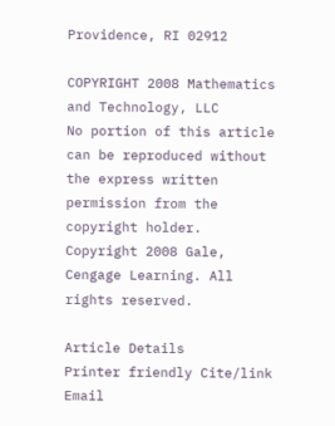Providence, RI 02912

COPYRIGHT 2008 Mathematics and Technology, LLC
No portion of this article can be reproduced without the express written permission from the copyright holder.
Copyright 2008 Gale, Cengage Learning. All rights reserved.

Article Details
Printer friendly Cite/link Email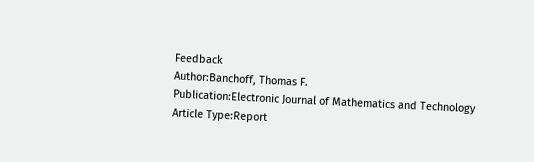Feedback
Author:Banchoff, Thomas F.
Publication:Electronic Journal of Mathematics and Technology
Article Type:Report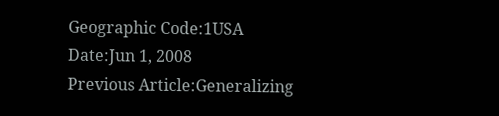Geographic Code:1USA
Date:Jun 1, 2008
Previous Article:Generalizing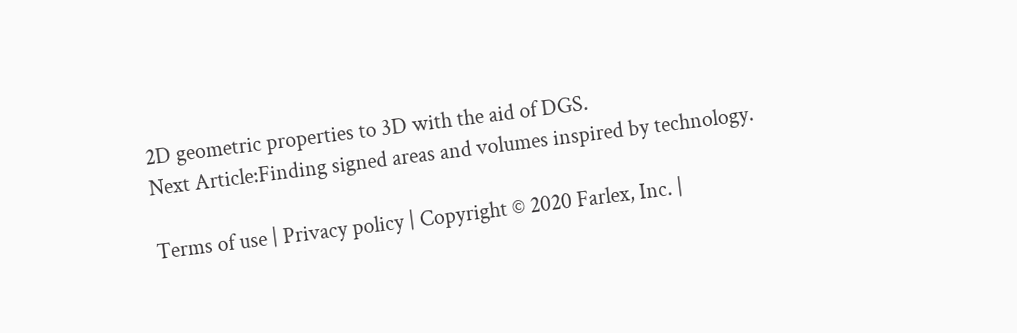2D geometric properties to 3D with the aid of DGS.
Next Article:Finding signed areas and volumes inspired by technology.

Terms of use | Privacy policy | Copyright © 2020 Farlex, Inc. |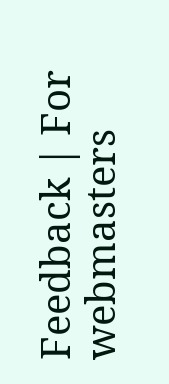Feedback | For webmasters